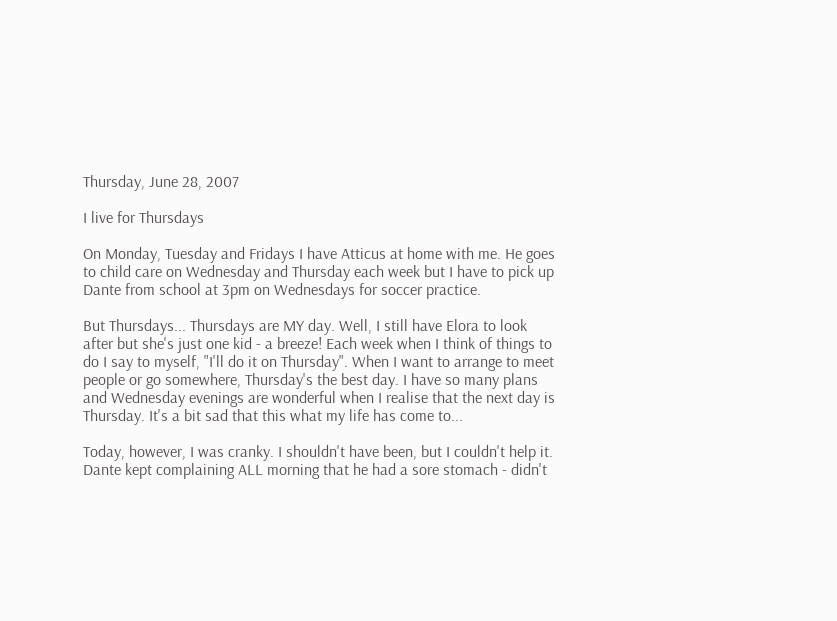Thursday, June 28, 2007

I live for Thursdays

On Monday, Tuesday and Fridays I have Atticus at home with me. He goes to child care on Wednesday and Thursday each week but I have to pick up Dante from school at 3pm on Wednesdays for soccer practice.

But Thursdays... Thursdays are MY day. Well, I still have Elora to look after but she's just one kid - a breeze! Each week when I think of things to do I say to myself, "I'll do it on Thursday". When I want to arrange to meet people or go somewhere, Thursday's the best day. I have so many plans and Wednesday evenings are wonderful when I realise that the next day is Thursday. It's a bit sad that this what my life has come to...

Today, however, I was cranky. I shouldn't have been, but I couldn't help it. Dante kept complaining ALL morning that he had a sore stomach - didn't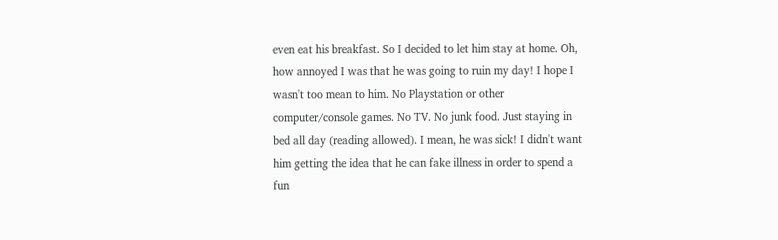even eat his breakfast. So I decided to let him stay at home. Oh, how annoyed I was that he was going to ruin my day! I hope I wasn't too mean to him. No Playstation or other computer/console games. No TV. No junk food. Just staying in bed all day (reading allowed). I mean, he was sick! I didn't want him getting the idea that he can fake illness in order to spend a fun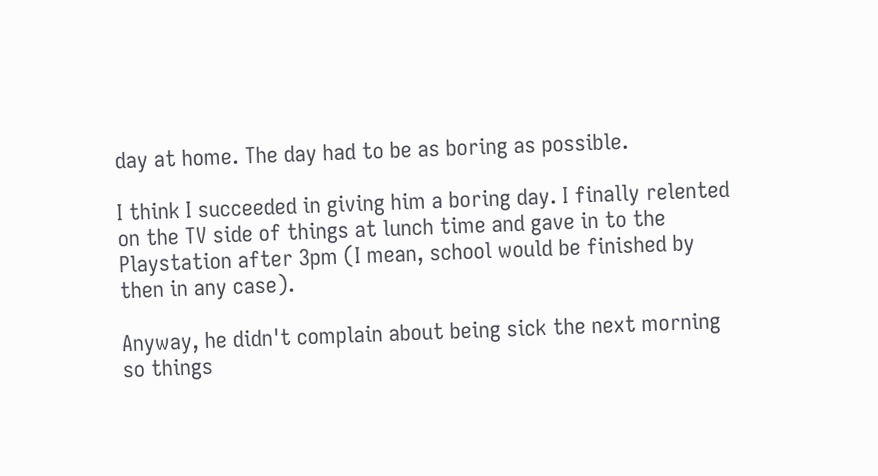day at home. The day had to be as boring as possible.

I think I succeeded in giving him a boring day. I finally relented on the TV side of things at lunch time and gave in to the Playstation after 3pm (I mean, school would be finished by then in any case).

Anyway, he didn't complain about being sick the next morning so things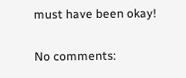must have been okay!

No comments: